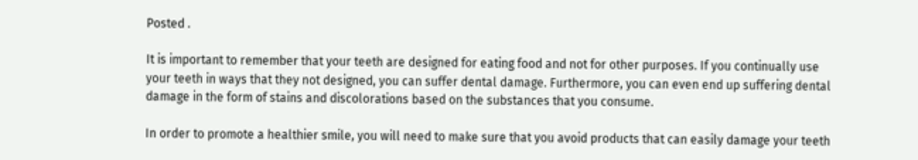Posted .

It is important to remember that your teeth are designed for eating food and not for other purposes. If you continually use your teeth in ways that they not designed, you can suffer dental damage. Furthermore, you can even end up suffering dental damage in the form of stains and discolorations based on the substances that you consume.

In order to promote a healthier smile, you will need to make sure that you avoid products that can easily damage your teeth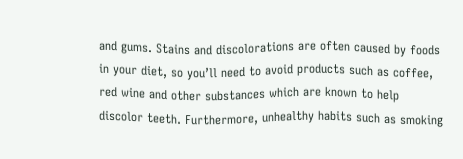and gums. Stains and discolorations are often caused by foods in your diet, so you’ll need to avoid products such as coffee, red wine and other substances which are known to help discolor teeth. Furthermore, unhealthy habits such as smoking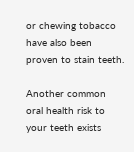or chewing tobacco have also been proven to stain teeth.

Another common oral health risk to your teeth exists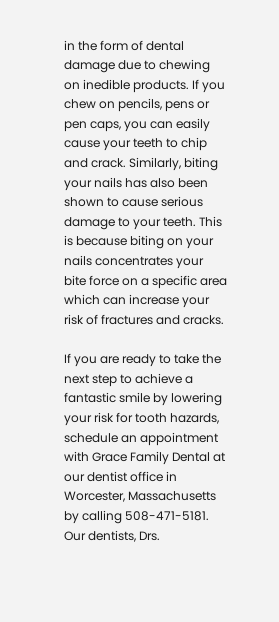in the form of dental damage due to chewing on inedible products. If you chew on pencils, pens or pen caps, you can easily cause your teeth to chip and crack. Similarly, biting your nails has also been shown to cause serious damage to your teeth. This is because biting on your nails concentrates your bite force on a specific area which can increase your risk of fractures and cracks.

If you are ready to take the next step to achieve a fantastic smile by lowering your risk for tooth hazards, schedule an appointment with Grace Family Dental at our dentist office in Worcester, Massachusetts by calling 508-471-5181. Our dentists, Drs.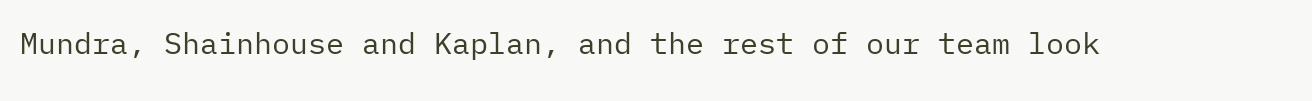Mundra, Shainhouse and Kaplan, and the rest of our team look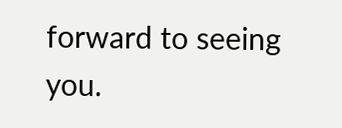forward to seeing you.